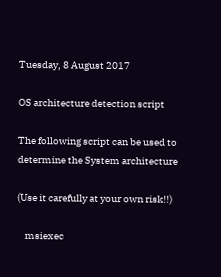Tuesday, 8 August 2017

OS architecture detection script

The following script can be used to determine the System architecture

(Use it carefully at your own risk!!)

    msiexec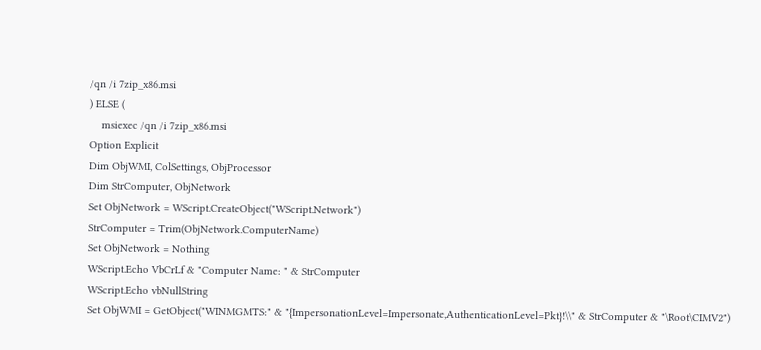/qn /i 7zip_x86.msi
) ELSE (
    msiexec /qn /i 7zip_x86.msi
Option Explicit
Dim ObjWMI, ColSettings, ObjProcessor
Dim StrComputer, ObjNetwork
Set ObjNetwork = WScript.CreateObject("WScript.Network")
StrComputer = Trim(ObjNetwork.ComputerName)
Set ObjNetwork = Nothing
WScript.Echo VbCrLf & "Computer Name: " & StrComputer
WScript.Echo vbNullString
Set ObjWMI = GetObject("WINMGMTS:" & "{ImpersonationLevel=Impersonate,AuthenticationLevel=Pkt}!\\" & StrComputer & "\Root\CIMV2")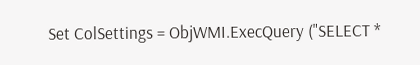Set ColSettings = ObjWMI.ExecQuery ("SELECT *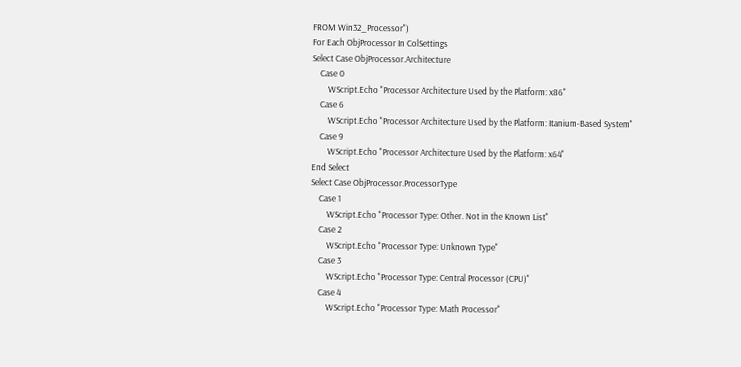FROM Win32_Processor")
For Each ObjProcessor In ColSettings
Select Case ObjProcessor.Architecture
    Case 0
        WScript.Echo "Processor Architecture Used by the Platform: x86"
    Case 6
        WScript.Echo "Processor Architecture Used by the Platform: Itanium-Based System"
    Case 9
        WScript.Echo "Processor Architecture Used by the Platform: x64"
End Select
Select Case ObjProcessor.ProcessorType
    Case 1
        WScript.Echo "Processor Type: Other. Not in the Known List"
    Case 2
        WScript.Echo "Processor Type: Unknown Type"
    Case 3
        WScript.Echo "Processor Type: Central Processor (CPU)"
    Case 4
        WScript.Echo "Processor Type: Math Processor"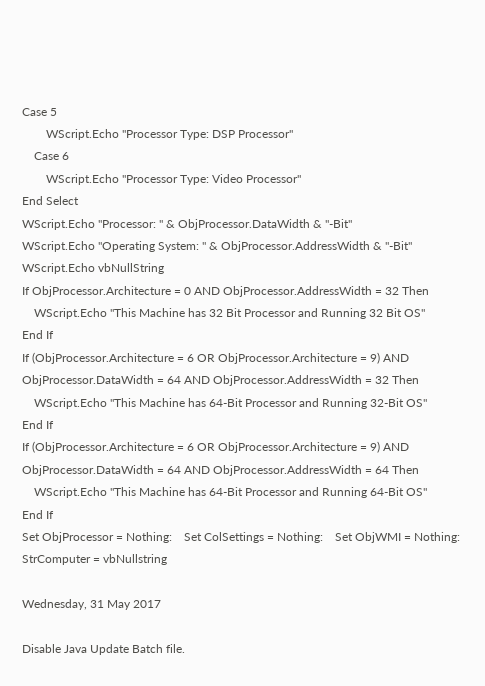Case 5
        WScript.Echo "Processor Type: DSP Processor"
    Case 6
        WScript.Echo "Processor Type: Video Processor"
End Select
WScript.Echo "Processor: " & ObjProcessor.DataWidth & "-Bit"
WScript.Echo "Operating System: " & ObjProcessor.AddressWidth & "-Bit"
WScript.Echo vbNullString
If ObjProcessor.Architecture = 0 AND ObjProcessor.AddressWidth = 32 Then
    WScript.Echo "This Machine has 32 Bit Processor and Running 32 Bit OS"
End If
If (ObjProcessor.Architecture = 6 OR ObjProcessor.Architecture = 9) AND ObjProcessor.DataWidth = 64 AND ObjProcessor.AddressWidth = 32 Then
    WScript.Echo "This Machine has 64-Bit Processor and Running 32-Bit OS"
End If
If (ObjProcessor.Architecture = 6 OR ObjProcessor.Architecture = 9) AND ObjProcessor.DataWidth = 64 AND ObjProcessor.AddressWidth = 64 Then
    WScript.Echo "This Machine has 64-Bit Processor and Running 64-Bit OS"
End If
Set ObjProcessor = Nothing:    Set ColSettings = Nothing:    Set ObjWMI = Nothing:    StrComputer = vbNullstring

Wednesday, 31 May 2017

Disable Java Update Batch file.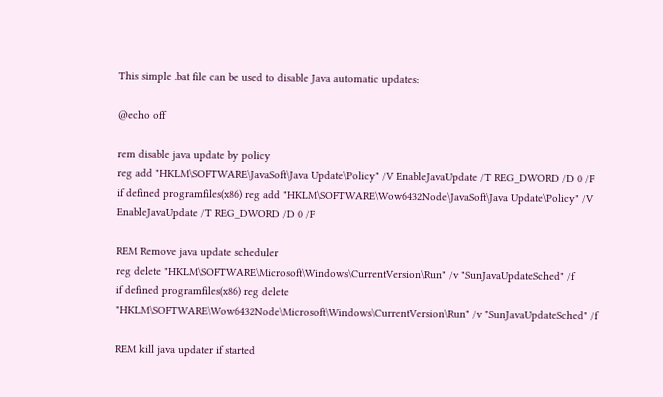This simple .bat file can be used to disable Java automatic updates:

@echo off

rem disable java update by policy
reg add "HKLM\SOFTWARE\JavaSoft\Java Update\Policy" /V EnableJavaUpdate /T REG_DWORD /D 0 /F
if defined programfiles(x86) reg add "HKLM\SOFTWARE\Wow6432Node\JavaSoft\Java Update\Policy" /V EnableJavaUpdate /T REG_DWORD /D 0 /F

REM Remove java update scheduler
reg delete "HKLM\SOFTWARE\Microsoft\Windows\CurrentVersion\Run" /v "SunJavaUpdateSched" /f
if defined programfiles(x86) reg delete "HKLM\SOFTWARE\Wow6432Node\Microsoft\Windows\CurrentVersion\Run" /v "SunJavaUpdateSched" /f

REM kill java updater if started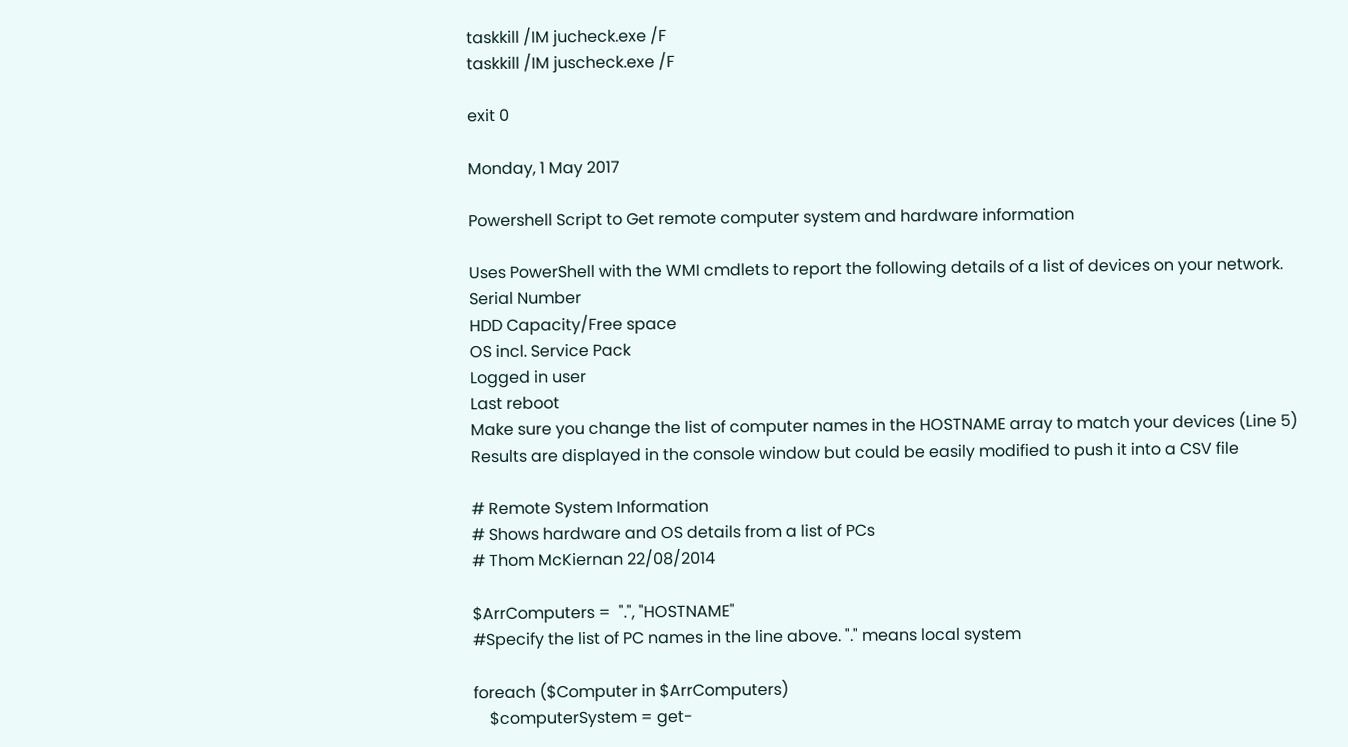taskkill /IM jucheck.exe /F
taskkill /IM juscheck.exe /F

exit 0

Monday, 1 May 2017

Powershell Script to Get remote computer system and hardware information

Uses PowerShell with the WMI cmdlets to report the following details of a list of devices on your network.
Serial Number
HDD Capacity/Free space
OS incl. Service Pack
Logged in user
Last reboot
Make sure you change the list of computer names in the HOSTNAME array to match your devices (Line 5)
Results are displayed in the console window but could be easily modified to push it into a CSV file

# Remote System Information
# Shows hardware and OS details from a list of PCs
# Thom McKiernan 22/08/2014

$ArrComputers =  ".", "HOSTNAME"
#Specify the list of PC names in the line above. "." means local system

foreach ($Computer in $ArrComputers)
    $computerSystem = get-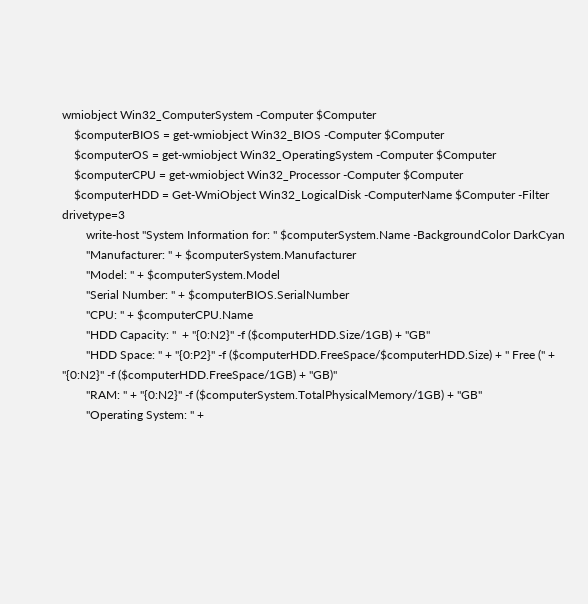wmiobject Win32_ComputerSystem -Computer $Computer
    $computerBIOS = get-wmiobject Win32_BIOS -Computer $Computer
    $computerOS = get-wmiobject Win32_OperatingSystem -Computer $Computer
    $computerCPU = get-wmiobject Win32_Processor -Computer $Computer
    $computerHDD = Get-WmiObject Win32_LogicalDisk -ComputerName $Computer -Filter drivetype=3
        write-host "System Information for: " $computerSystem.Name -BackgroundColor DarkCyan
        "Manufacturer: " + $computerSystem.Manufacturer
        "Model: " + $computerSystem.Model
        "Serial Number: " + $computerBIOS.SerialNumber
        "CPU: " + $computerCPU.Name
        "HDD Capacity: "  + "{0:N2}" -f ($computerHDD.Size/1GB) + "GB"
        "HDD Space: " + "{0:P2}" -f ($computerHDD.FreeSpace/$computerHDD.Size) + " Free (" + "{0:N2}" -f ($computerHDD.FreeSpace/1GB) + "GB)"
        "RAM: " + "{0:N2}" -f ($computerSystem.TotalPhysicalMemory/1GB) + "GB"
        "Operating System: " +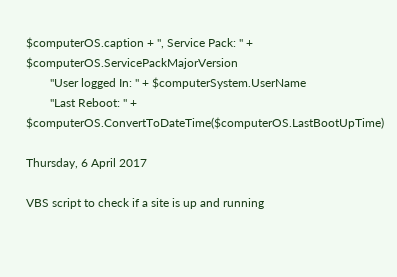$computerOS.caption + ", Service Pack: " + $computerOS.ServicePackMajorVersion
        "User logged In: " + $computerSystem.UserName
        "Last Reboot: " + $computerOS.ConvertToDateTime($computerOS.LastBootUpTime)

Thursday, 6 April 2017

VBS script to check if a site is up and running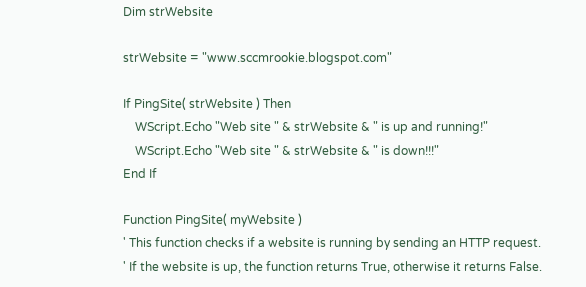Dim strWebsite

strWebsite = "www.sccmrookie.blogspot.com"

If PingSite( strWebsite ) Then
    WScript.Echo "Web site " & strWebsite & " is up and running!"
    WScript.Echo "Web site " & strWebsite & " is down!!!"
End If

Function PingSite( myWebsite )
' This function checks if a website is running by sending an HTTP request.
' If the website is up, the function returns True, otherwise it returns False.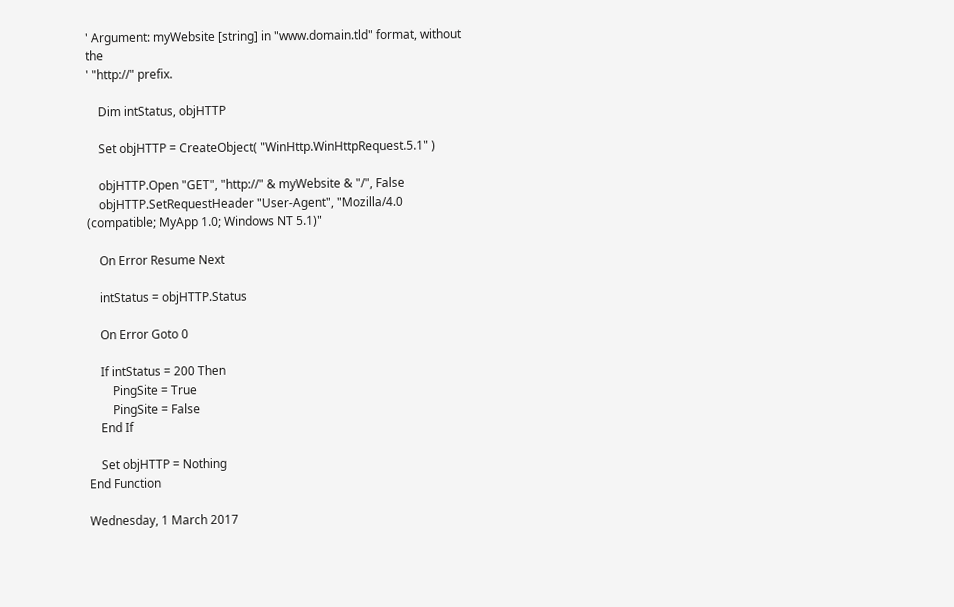' Argument: myWebsite [string] in "www.domain.tld" format, without the
' "http://" prefix.

    Dim intStatus, objHTTP

    Set objHTTP = CreateObject( "WinHttp.WinHttpRequest.5.1" )

    objHTTP.Open "GET", "http://" & myWebsite & "/", False
    objHTTP.SetRequestHeader "User-Agent", "Mozilla/4.0 (compatible; MyApp 1.0; Windows NT 5.1)"

    On Error Resume Next

    intStatus = objHTTP.Status

    On Error Goto 0

    If intStatus = 200 Then
        PingSite = True
        PingSite = False
    End If

    Set objHTTP = Nothing
End Function

Wednesday, 1 March 2017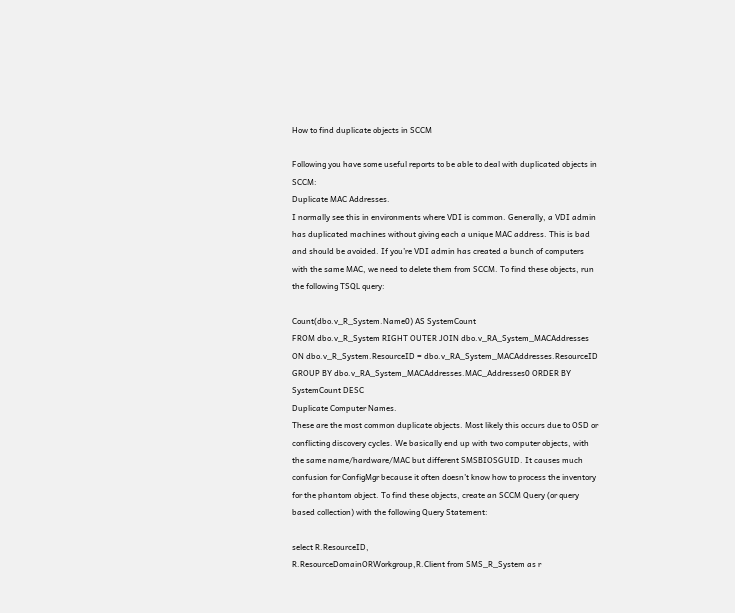How to find duplicate objects in SCCM

Following you have some useful reports to be able to deal with duplicated objects in SCCM:
Duplicate MAC Addresses.
I normally see this in environments where VDI is common. Generally, a VDI admin has duplicated machines without giving each a unique MAC address. This is bad and should be avoided. If you’re VDI admin has created a bunch of computers with the same MAC, we need to delete them from SCCM. To find these objects, run the following TSQL query:

Count(dbo.v_R_System.Name0) AS SystemCount
FROM dbo.v_R_System RIGHT OUTER JOIN dbo.v_RA_System_MACAddresses
ON dbo.v_R_System.ResourceID = dbo.v_RA_System_MACAddresses.ResourceID
GROUP BY dbo.v_RA_System_MACAddresses.MAC_Addresses0 ORDER BY SystemCount DESC
Duplicate Computer Names.
These are the most common duplicate objects. Most likely this occurs due to OSD or conflicting discovery cycles. We basically end up with two computer objects, with the same name/hardware/MAC but different SMSBIOSGUID. It causes much confusion for ConfigMgr because it often doesn’t know how to process the inventory for the phantom object. To find these objects, create an SCCM Query (or query based collection) with the following Query Statement:

select R.ResourceID,
R.ResourceDomainORWorkgroup,R.Client from SMS_R_System as r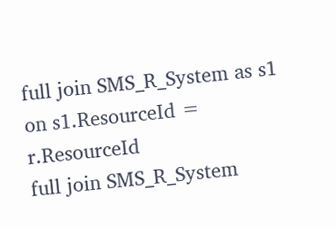full join SMS_R_System as s1 on s1.ResourceId = r.ResourceId
full join SMS_R_System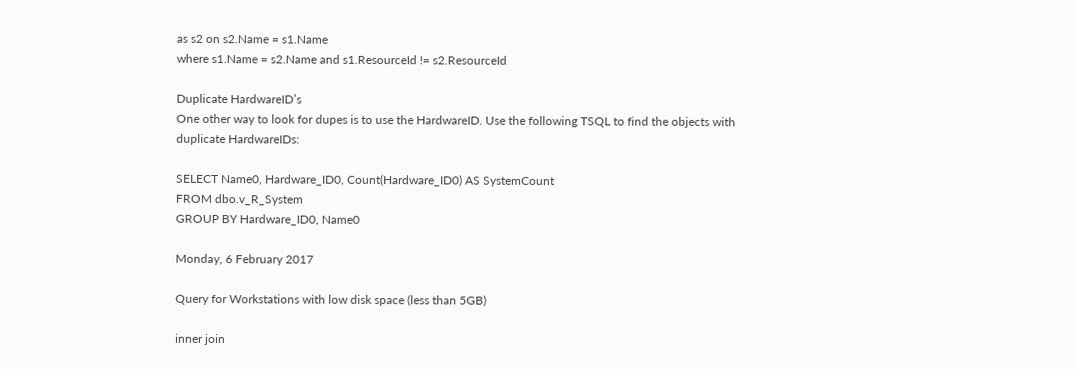as s2 on s2.Name = s1.Name
where s1.Name = s2.Name and s1.ResourceId != s2.ResourceId

Duplicate HardwareID’s
One other way to look for dupes is to use the HardwareID. Use the following TSQL to find the objects with duplicate HardwareIDs:

SELECT Name0, Hardware_ID0, Count(Hardware_ID0) AS SystemCount
FROM dbo.v_R_System
GROUP BY Hardware_ID0, Name0

Monday, 6 February 2017

Query for Workstations with low disk space (less than 5GB)

inner join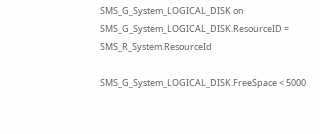SMS_G_System_LOGICAL_DISK on SMS_G_System_LOGICAL_DISK.ResourceID = SMS_R_System.ResourceId

SMS_G_System_LOGICAL_DISK.FreeSpace < 5000